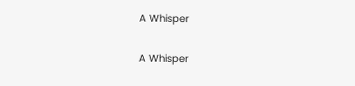A Whisper

A Whisper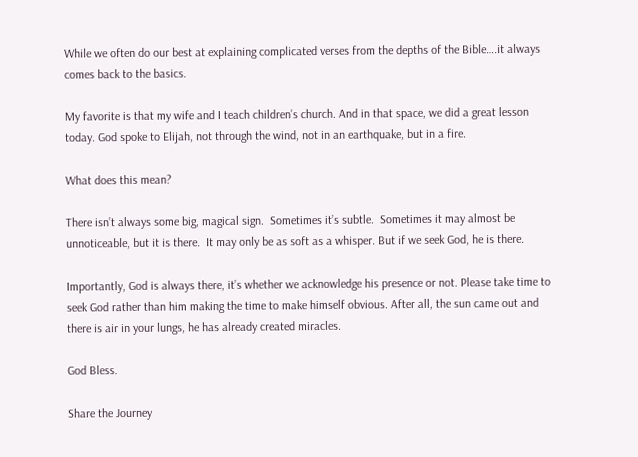While we often do our best at explaining complicated verses from the depths of the Bible….it always comes back to the basics.

My favorite is that my wife and I teach children’s church. And in that space, we did a great lesson today. God spoke to Elijah, not through the wind, not in an earthquake, but in a fire.

What does this mean?

There isn’t always some big, magical sign.  Sometimes it’s subtle.  Sometimes it may almost be unnoticeable, but it is there.  It may only be as soft as a whisper. But if we seek God, he is there.

Importantly, God is always there, it’s whether we acknowledge his presence or not. Please take time to seek God rather than him making the time to make himself obvious. After all, the sun came out and there is air in your lungs, he has already created miracles.

God Bless.

Share the Journey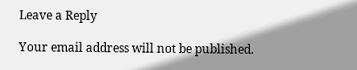Leave a Reply

Your email address will not be published.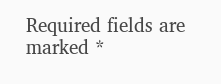Required fields are marked *